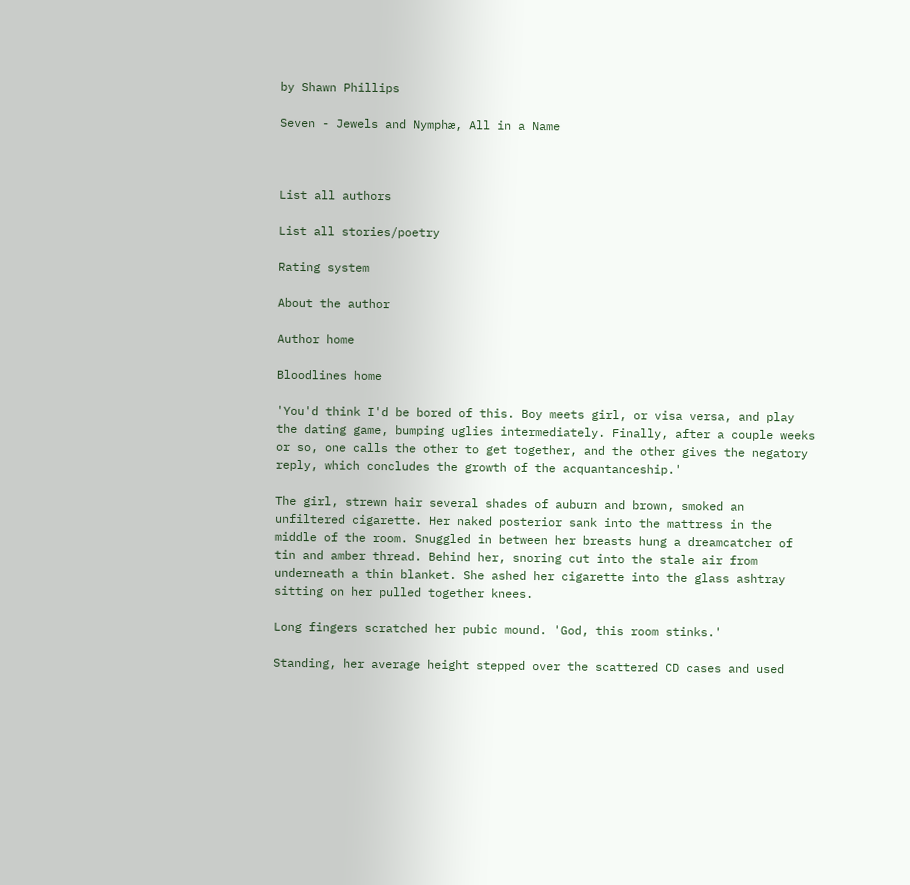by Shawn Phillips

Seven - Jewels and Nymphæ, All in a Name



List all authors

List all stories/poetry

Rating system

About the author

Author home

Bloodlines home

'You'd think I'd be bored of this. Boy meets girl, or visa versa, and play the dating game, bumping uglies intermediately. Finally, after a couple weeks or so, one calls the other to get together, and the other gives the negatory reply, which concludes the growth of the acquantanceship.'

The girl, strewn hair several shades of auburn and brown, smoked an unfiltered cigarette. Her naked posterior sank into the mattress in the middle of the room. Snuggled in between her breasts hung a dreamcatcher of tin and amber thread. Behind her, snoring cut into the stale air from underneath a thin blanket. She ashed her cigarette into the glass ashtray sitting on her pulled together knees.

Long fingers scratched her pubic mound. 'God, this room stinks.'

Standing, her average height stepped over the scattered CD cases and used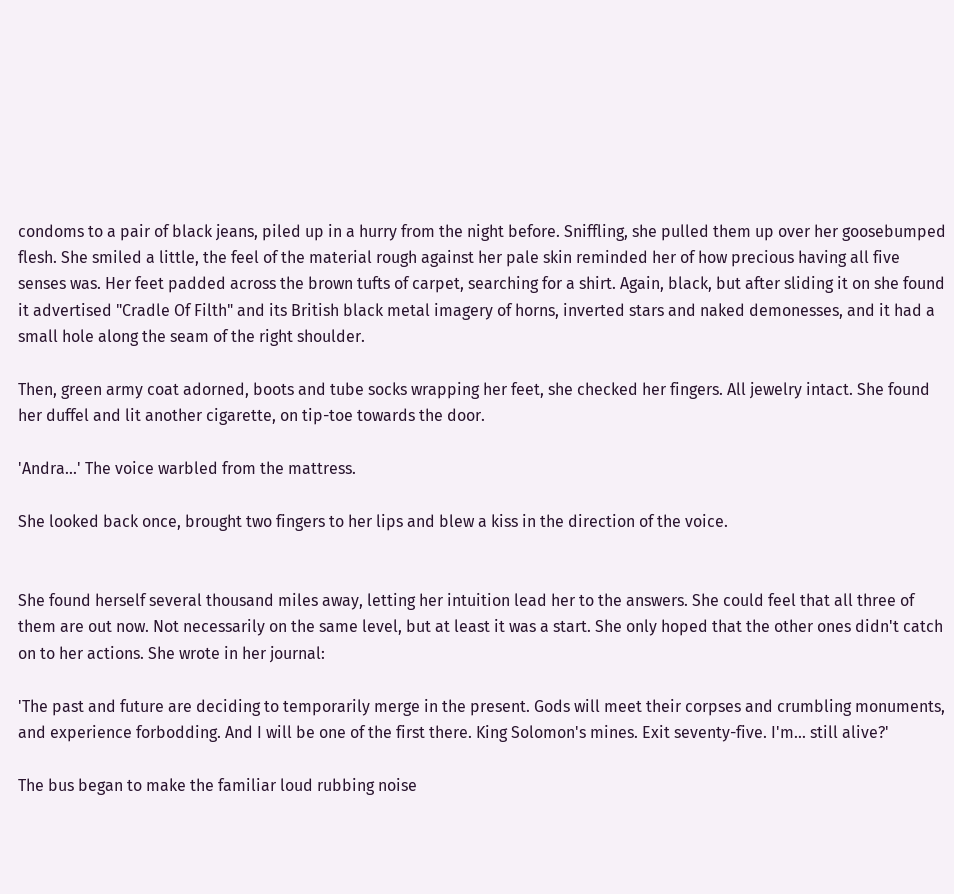condoms to a pair of black jeans, piled up in a hurry from the night before. Sniffling, she pulled them up over her goosebumped flesh. She smiled a little, the feel of the material rough against her pale skin reminded her of how precious having all five senses was. Her feet padded across the brown tufts of carpet, searching for a shirt. Again, black, but after sliding it on she found it advertised "Cradle Of Filth" and its British black metal imagery of horns, inverted stars and naked demonesses, and it had a small hole along the seam of the right shoulder.

Then, green army coat adorned, boots and tube socks wrapping her feet, she checked her fingers. All jewelry intact. She found her duffel and lit another cigarette, on tip-toe towards the door.

'Andra...' The voice warbled from the mattress.

She looked back once, brought two fingers to her lips and blew a kiss in the direction of the voice.


She found herself several thousand miles away, letting her intuition lead her to the answers. She could feel that all three of them are out now. Not necessarily on the same level, but at least it was a start. She only hoped that the other ones didn't catch on to her actions. She wrote in her journal:

'The past and future are deciding to temporarily merge in the present. Gods will meet their corpses and crumbling monuments, and experience forbodding. And I will be one of the first there. King Solomon's mines. Exit seventy-five. I'm... still alive?'

The bus began to make the familiar loud rubbing noise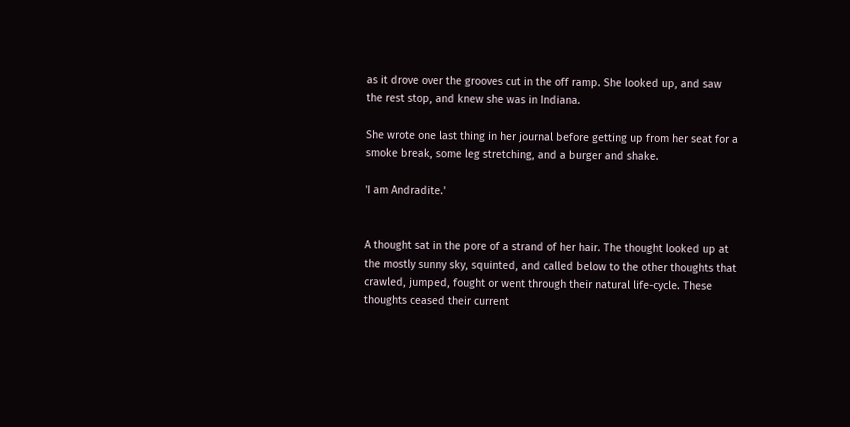as it drove over the grooves cut in the off ramp. She looked up, and saw the rest stop, and knew she was in Indiana.

She wrote one last thing in her journal before getting up from her seat for a smoke break, some leg stretching, and a burger and shake.

'I am Andradite.'


A thought sat in the pore of a strand of her hair. The thought looked up at the mostly sunny sky, squinted, and called below to the other thoughts that crawled, jumped, fought or went through their natural life-cycle. These thoughts ceased their current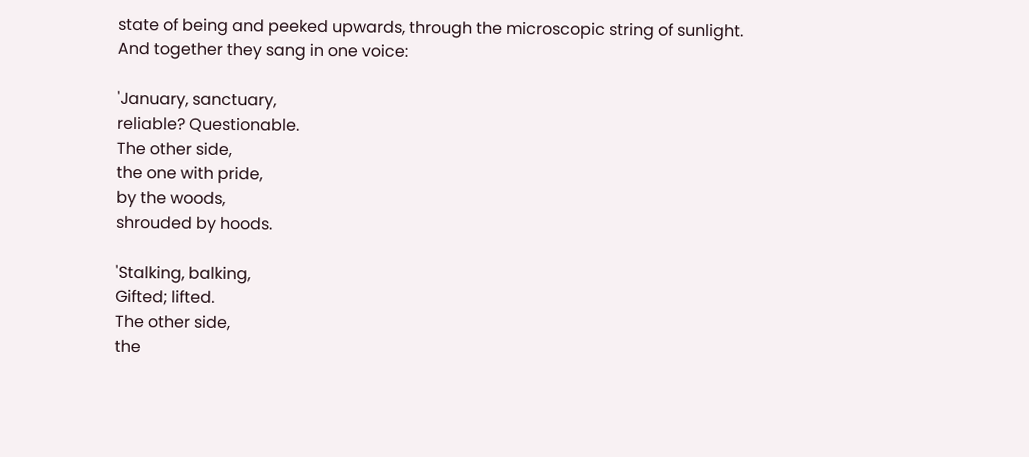state of being and peeked upwards, through the microscopic string of sunlight. And together they sang in one voice:

'January, sanctuary,
reliable? Questionable.
The other side,
the one with pride,
by the woods,
shrouded by hoods.

'Stalking, balking,
Gifted; lifted.
The other side,
the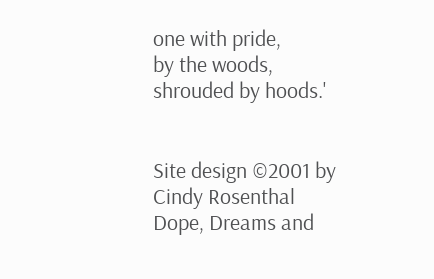one with pride,
by the woods,
shrouded by hoods.'


Site design ©2001 by Cindy Rosenthal
Dope, Dreams and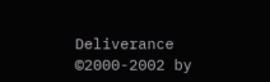Deliverance ©2000-2002 by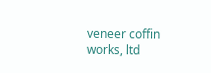veneer coffin works, ltd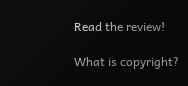Read the review!

What is copyright?